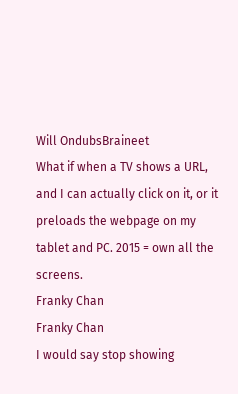Will OndubsBraineet
What if when a TV shows a URL, and I can actually click on it, or it preloads the webpage on my tablet and PC. 2015 = own all the screens.
Franky Chan
Franky Chan
I would say stop showing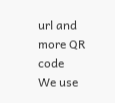url and more QR code
We use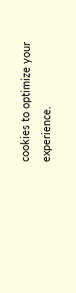cookies to optimize your experience.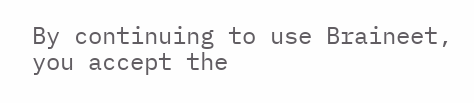By continuing to use Braineet, you accept the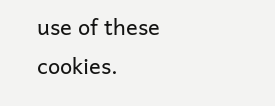use of these cookies.